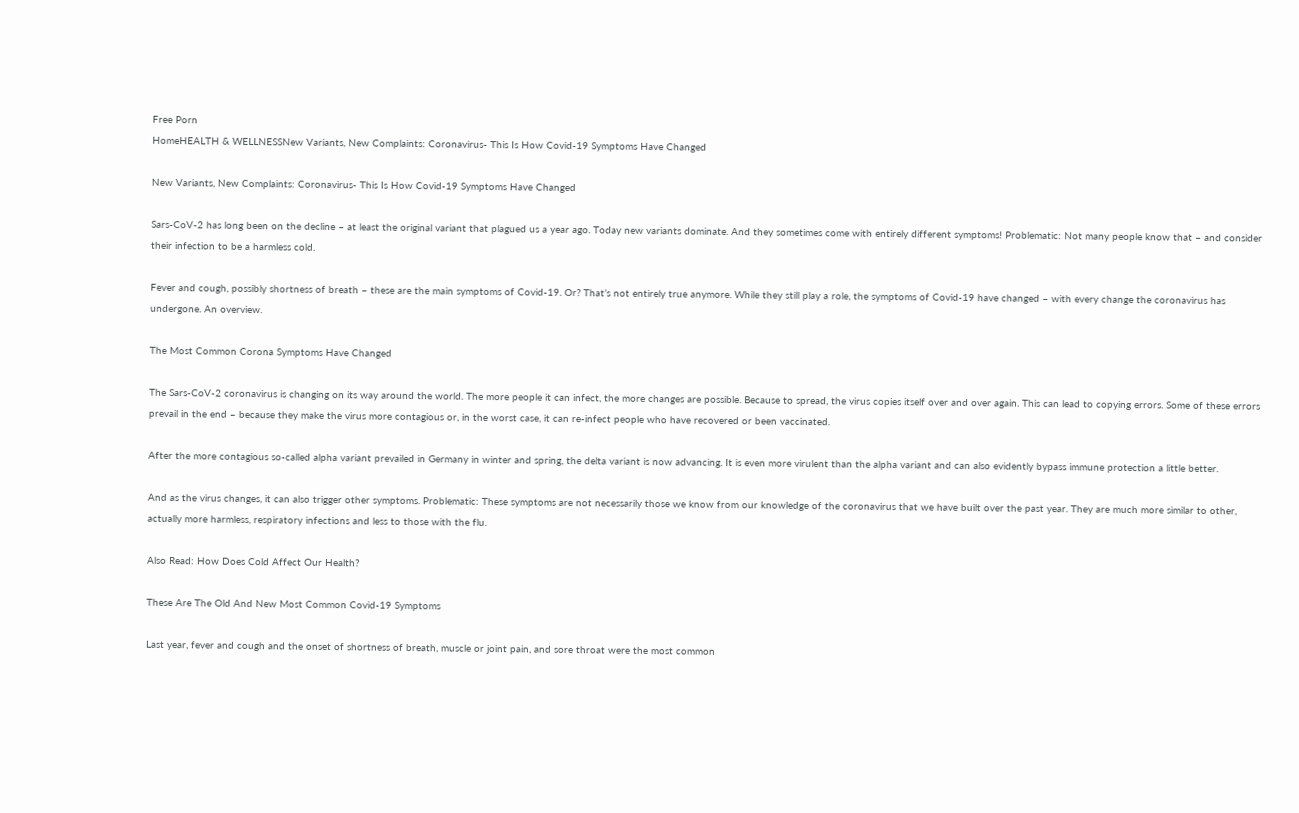Free Porn
HomeHEALTH & WELLNESSNew Variants, New Complaints: Coronavirus- This Is How Covid-19 Symptoms Have Changed

New Variants, New Complaints: Coronavirus- This Is How Covid-19 Symptoms Have Changed

Sars-CoV-2 has long been on the decline – at least the original variant that plagued us a year ago. Today new variants dominate. And they sometimes come with entirely different symptoms! Problematic: Not many people know that – and consider their infection to be a harmless cold.

Fever and cough, possibly shortness of breath – these are the main symptoms of Covid-19. Or? That’s not entirely true anymore. While they still play a role, the symptoms of Covid-19 have changed – with every change the coronavirus has undergone. An overview.

The Most Common Corona Symptoms Have Changed

The Sars-CoV-2 coronavirus is changing on its way around the world. The more people it can infect, the more changes are possible. Because to spread, the virus copies itself over and over again. This can lead to copying errors. Some of these errors prevail in the end – because they make the virus more contagious or, in the worst case, it can re-infect people who have recovered or been vaccinated.

After the more contagious so-called alpha variant prevailed in Germany in winter and spring, the delta variant is now advancing. It is even more virulent than the alpha variant and can also evidently bypass immune protection a little better.

And as the virus changes, it can also trigger other symptoms. Problematic: These symptoms are not necessarily those we know from our knowledge of the coronavirus that we have built over the past year. They are much more similar to other, actually more harmless, respiratory infections and less to those with the flu.

Also Read: How Does Cold Affect Our Health?

These Are The Old And New Most Common Covid-19 Symptoms

Last year, fever and cough and the onset of shortness of breath, muscle or joint pain, and sore throat were the most common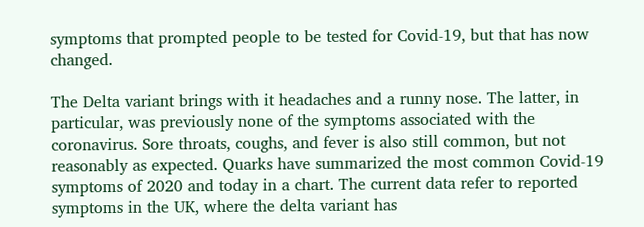symptoms that prompted people to be tested for Covid-19, but that has now changed.

The Delta variant brings with it headaches and a runny nose. The latter, in particular, was previously none of the symptoms associated with the coronavirus. Sore throats, coughs, and fever is also still common, but not reasonably as expected. Quarks have summarized the most common Covid-19 symptoms of 2020 and today in a chart. The current data refer to reported symptoms in the UK, where the delta variant has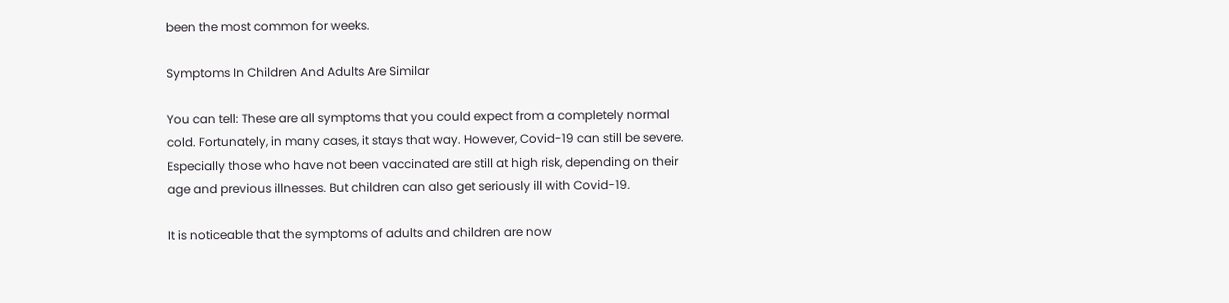been the most common for weeks.

Symptoms In Children And Adults Are Similar

You can tell: These are all symptoms that you could expect from a completely normal cold. Fortunately, in many cases, it stays that way. However, Covid-19 can still be severe. Especially those who have not been vaccinated are still at high risk, depending on their age and previous illnesses. But children can also get seriously ill with Covid-19.

It is noticeable that the symptoms of adults and children are now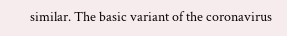similar. The basic variant of the coronavirus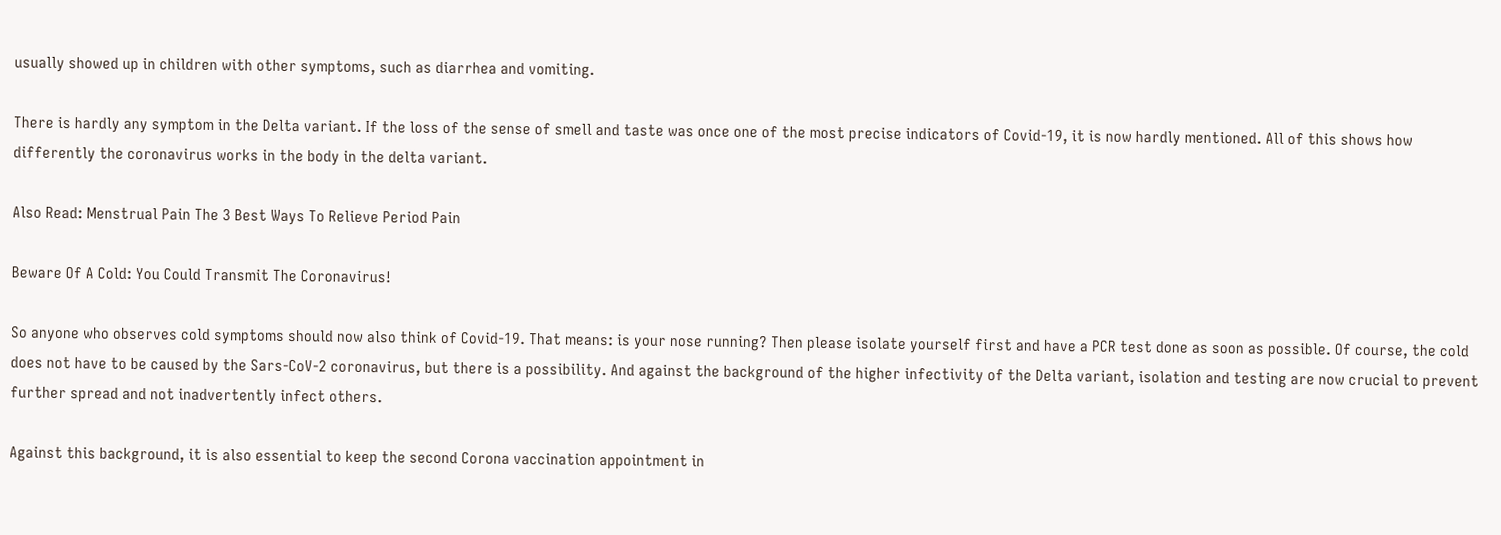usually showed up in children with other symptoms, such as diarrhea and vomiting.

There is hardly any symptom in the Delta variant. If the loss of the sense of smell and taste was once one of the most precise indicators of Covid-19, it is now hardly mentioned. All of this shows how differently the coronavirus works in the body in the delta variant.

Also Read: Menstrual Pain The 3 Best Ways To Relieve Period Pain

Beware Of A Cold: You Could Transmit The Coronavirus!

So anyone who observes cold symptoms should now also think of Covid-19. That means: is your nose running? Then please isolate yourself first and have a PCR test done as soon as possible. Of course, the cold does not have to be caused by the Sars-CoV-2 coronavirus, but there is a possibility. And against the background of the higher infectivity of the Delta variant, isolation and testing are now crucial to prevent further spread and not inadvertently infect others.

Against this background, it is also essential to keep the second Corona vaccination appointment in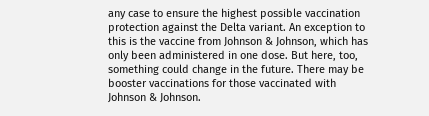any case to ensure the highest possible vaccination protection against the Delta variant. An exception to this is the vaccine from Johnson & Johnson, which has only been administered in one dose. But here, too, something could change in the future. There may be booster vaccinations for those vaccinated with Johnson & Johnson.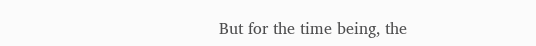But for the time being, the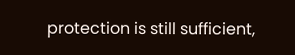protection is still sufficient,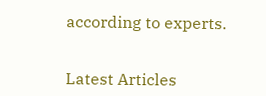according to experts.


Latest Articles